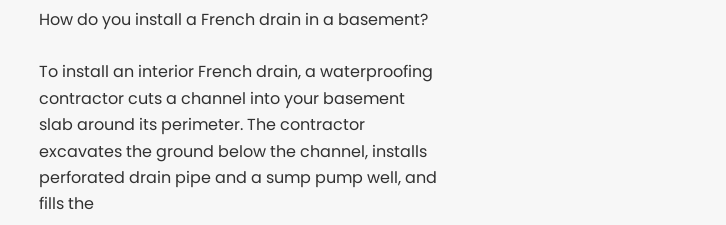How do you install a French drain in a basement?

To install an interior French drain, a waterproofing contractor cuts a channel into your basement slab around its perimeter. The contractor excavates the ground below the channel, installs perforated drain pipe and a sump pump well, and fills the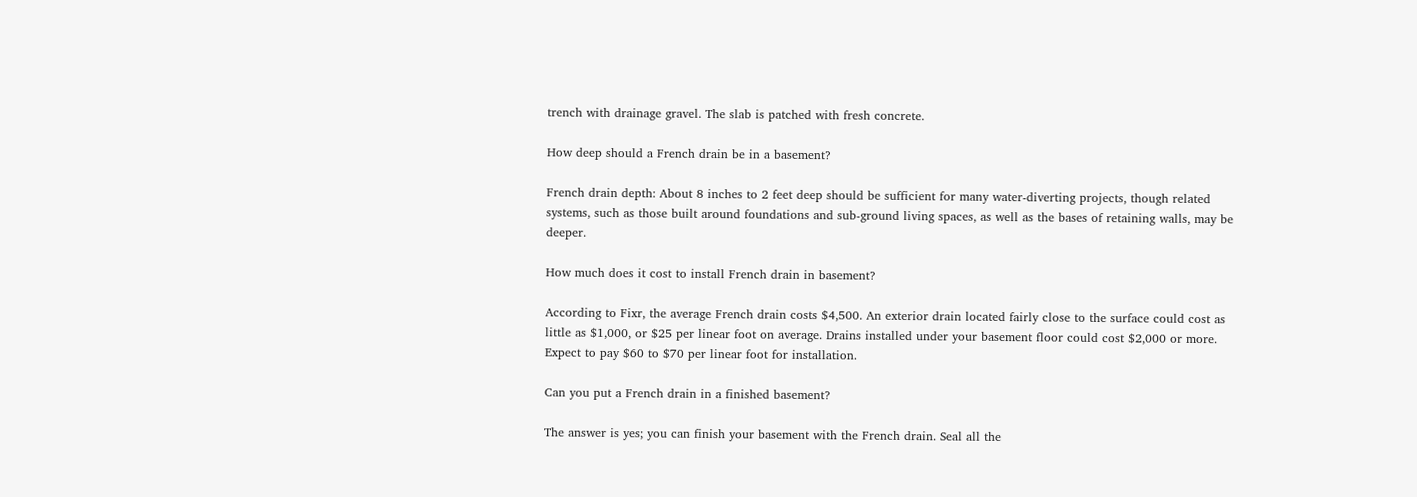trench with drainage gravel. The slab is patched with fresh concrete.

How deep should a French drain be in a basement?

French drain depth: About 8 inches to 2 feet deep should be sufficient for many water-diverting projects, though related systems, such as those built around foundations and sub-ground living spaces, as well as the bases of retaining walls, may be deeper.

How much does it cost to install French drain in basement?

According to Fixr, the average French drain costs $4,500. An exterior drain located fairly close to the surface could cost as little as $1,000, or $25 per linear foot on average. Drains installed under your basement floor could cost $2,000 or more. Expect to pay $60 to $70 per linear foot for installation.

Can you put a French drain in a finished basement?

The answer is yes; you can finish your basement with the French drain. Seal all the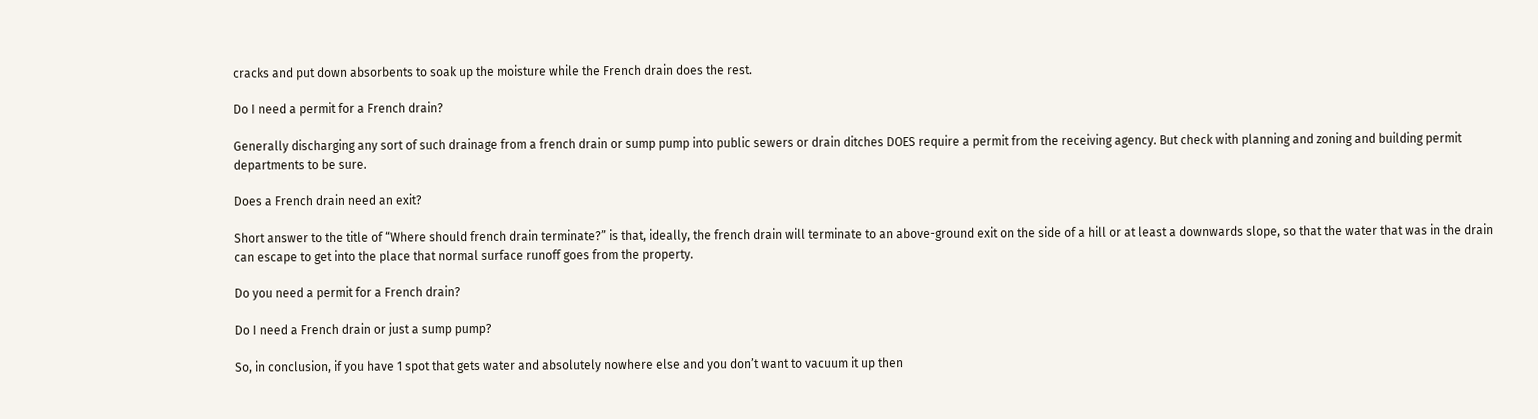cracks and put down absorbents to soak up the moisture while the French drain does the rest.

Do I need a permit for a French drain?

Generally discharging any sort of such drainage from a french drain or sump pump into public sewers or drain ditches DOES require a permit from the receiving agency. But check with planning and zoning and building permit departments to be sure.

Does a French drain need an exit?

Short answer to the title of “Where should french drain terminate?” is that, ideally, the french drain will terminate to an above-ground exit on the side of a hill or at least a downwards slope, so that the water that was in the drain can escape to get into the place that normal surface runoff goes from the property.

Do you need a permit for a French drain?

Do I need a French drain or just a sump pump?

So, in conclusion, if you have 1 spot that gets water and absolutely nowhere else and you don’t want to vacuum it up then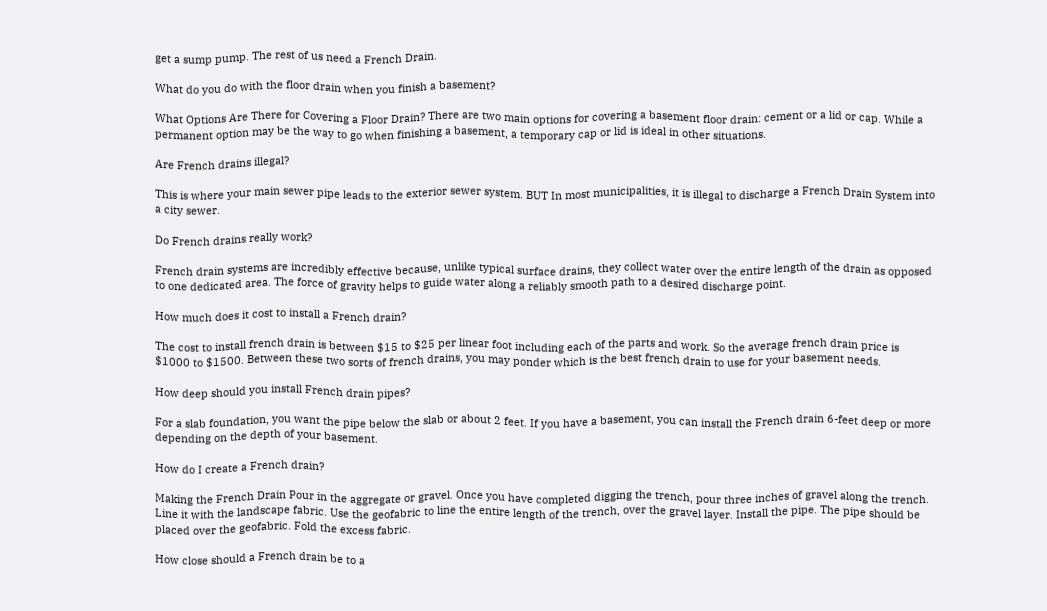get a sump pump. The rest of us need a French Drain.

What do you do with the floor drain when you finish a basement?

What Options Are There for Covering a Floor Drain? There are two main options for covering a basement floor drain: cement or a lid or cap. While a permanent option may be the way to go when finishing a basement, a temporary cap or lid is ideal in other situations.

Are French drains illegal?

This is where your main sewer pipe leads to the exterior sewer system. BUT In most municipalities, it is illegal to discharge a French Drain System into a city sewer.

Do French drains really work?

French drain systems are incredibly effective because, unlike typical surface drains, they collect water over the entire length of the drain as opposed to one dedicated area. The force of gravity helps to guide water along a reliably smooth path to a desired discharge point.

How much does it cost to install a French drain?

The cost to install french drain is between $15 to $25 per linear foot including each of the parts and work. So the average french drain price is $1000 to $1500. Between these two sorts of french drains, you may ponder which is the best french drain to use for your basement needs.

How deep should you install French drain pipes?

For a slab foundation, you want the pipe below the slab or about 2 feet. If you have a basement, you can install the French drain 6-feet deep or more depending on the depth of your basement.

How do I create a French drain?

Making the French Drain Pour in the aggregate or gravel. Once you have completed digging the trench, pour three inches of gravel along the trench. Line it with the landscape fabric. Use the geofabric to line the entire length of the trench, over the gravel layer. Install the pipe. The pipe should be placed over the geofabric. Fold the excess fabric.

How close should a French drain be to a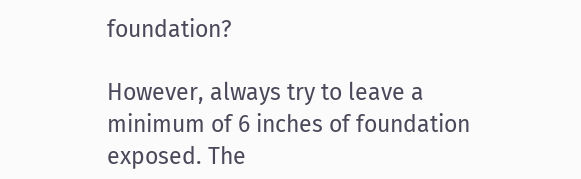foundation?

However, always try to leave a minimum of 6 inches of foundation exposed. The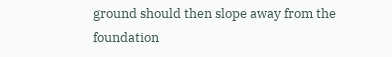ground should then slope away from the foundation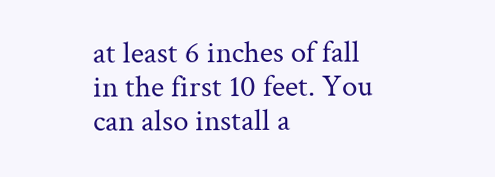at least 6 inches of fall in the first 10 feet. You can also install a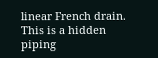linear French drain. This is a hidden piping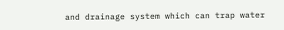and drainage system which can trap water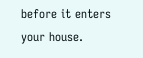before it enters your house.